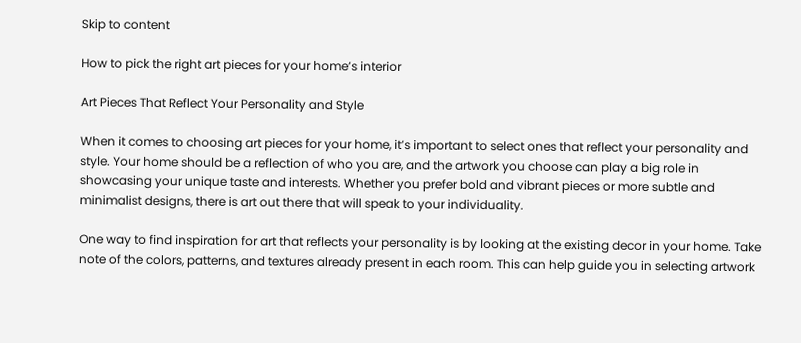Skip to content

How to pick the right art pieces for your home’s interior

Art Pieces That Reflect Your Personality and Style

When it comes to choosing art pieces for your home, it’s important to select ones that reflect your personality and style. Your home should be a reflection of who you are, and the artwork you choose can play a big role in showcasing your unique taste and interests. Whether you prefer bold and vibrant pieces or more subtle and minimalist designs, there is art out there that will speak to your individuality.

One way to find inspiration for art that reflects your personality is by looking at the existing decor in your home. Take note of the colors, patterns, and textures already present in each room. This can help guide you in selecting artwork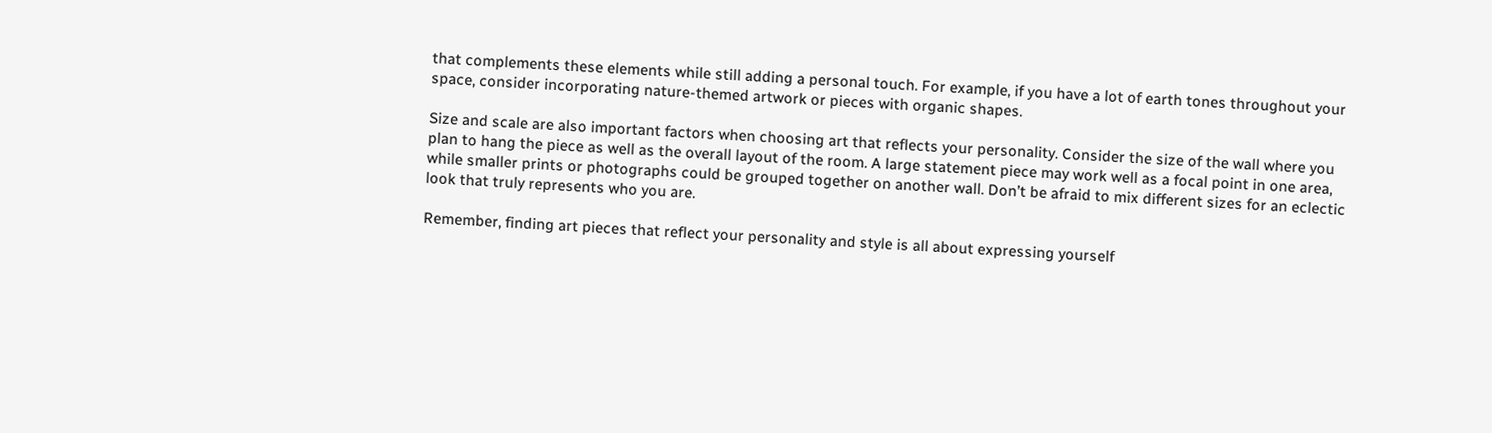that complements these elements while still adding a personal touch. For example, if you have a lot of earth tones throughout your space, consider incorporating nature-themed artwork or pieces with organic shapes.

Size and scale are also important factors when choosing art that reflects your personality. Consider the size of the wall where you plan to hang the piece as well as the overall layout of the room. A large statement piece may work well as a focal point in one area, while smaller prints or photographs could be grouped together on another wall. Don’t be afraid to mix different sizes for an eclectic look that truly represents who you are.

Remember, finding art pieces that reflect your personality and style is all about expressing yourself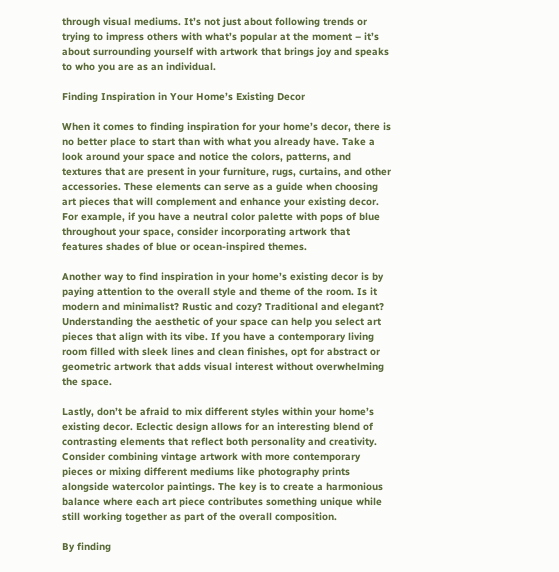through visual mediums. It’s not just about following trends or trying to impress others with what’s popular at the moment – it’s about surrounding yourself with artwork that brings joy and speaks to who you are as an individual.

Finding Inspiration in Your Home’s Existing Decor

When it comes to finding inspiration for your home’s decor, there is no better place to start than with what you already have. Take a look around your space and notice the colors, patterns, and textures that are present in your furniture, rugs, curtains, and other accessories. These elements can serve as a guide when choosing art pieces that will complement and enhance your existing decor. For example, if you have a neutral color palette with pops of blue throughout your space, consider incorporating artwork that features shades of blue or ocean-inspired themes.

Another way to find inspiration in your home’s existing decor is by paying attention to the overall style and theme of the room. Is it modern and minimalist? Rustic and cozy? Traditional and elegant? Understanding the aesthetic of your space can help you select art pieces that align with its vibe. If you have a contemporary living room filled with sleek lines and clean finishes, opt for abstract or geometric artwork that adds visual interest without overwhelming the space.

Lastly, don’t be afraid to mix different styles within your home’s existing decor. Eclectic design allows for an interesting blend of contrasting elements that reflect both personality and creativity. Consider combining vintage artwork with more contemporary pieces or mixing different mediums like photography prints alongside watercolor paintings. The key is to create a harmonious balance where each art piece contributes something unique while still working together as part of the overall composition.

By finding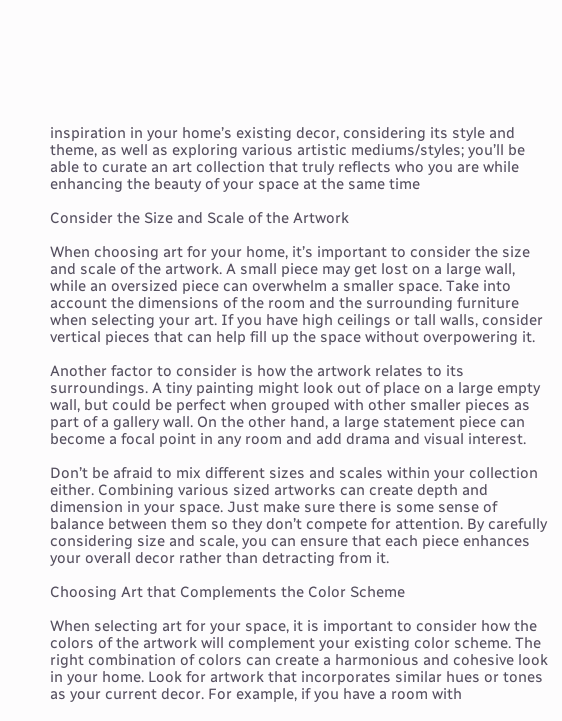inspiration in your home’s existing decor, considering its style and theme, as well as exploring various artistic mediums/styles; you’ll be able to curate an art collection that truly reflects who you are while enhancing the beauty of your space at the same time

Consider the Size and Scale of the Artwork

When choosing art for your home, it’s important to consider the size and scale of the artwork. A small piece may get lost on a large wall, while an oversized piece can overwhelm a smaller space. Take into account the dimensions of the room and the surrounding furniture when selecting your art. If you have high ceilings or tall walls, consider vertical pieces that can help fill up the space without overpowering it.

Another factor to consider is how the artwork relates to its surroundings. A tiny painting might look out of place on a large empty wall, but could be perfect when grouped with other smaller pieces as part of a gallery wall. On the other hand, a large statement piece can become a focal point in any room and add drama and visual interest.

Don’t be afraid to mix different sizes and scales within your collection either. Combining various sized artworks can create depth and dimension in your space. Just make sure there is some sense of balance between them so they don’t compete for attention. By carefully considering size and scale, you can ensure that each piece enhances your overall decor rather than detracting from it.

Choosing Art that Complements the Color Scheme

When selecting art for your space, it is important to consider how the colors of the artwork will complement your existing color scheme. The right combination of colors can create a harmonious and cohesive look in your home. Look for artwork that incorporates similar hues or tones as your current decor. For example, if you have a room with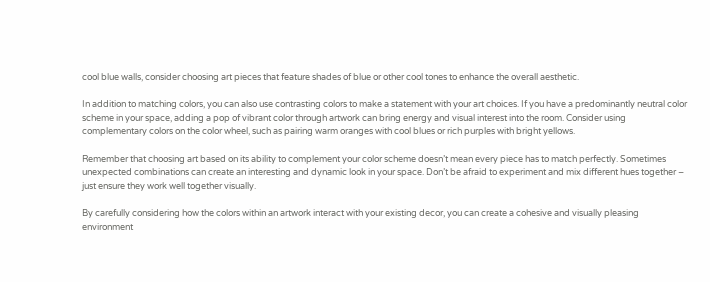cool blue walls, consider choosing art pieces that feature shades of blue or other cool tones to enhance the overall aesthetic.

In addition to matching colors, you can also use contrasting colors to make a statement with your art choices. If you have a predominantly neutral color scheme in your space, adding a pop of vibrant color through artwork can bring energy and visual interest into the room. Consider using complementary colors on the color wheel, such as pairing warm oranges with cool blues or rich purples with bright yellows.

Remember that choosing art based on its ability to complement your color scheme doesn’t mean every piece has to match perfectly. Sometimes unexpected combinations can create an interesting and dynamic look in your space. Don’t be afraid to experiment and mix different hues together – just ensure they work well together visually.

By carefully considering how the colors within an artwork interact with your existing decor, you can create a cohesive and visually pleasing environment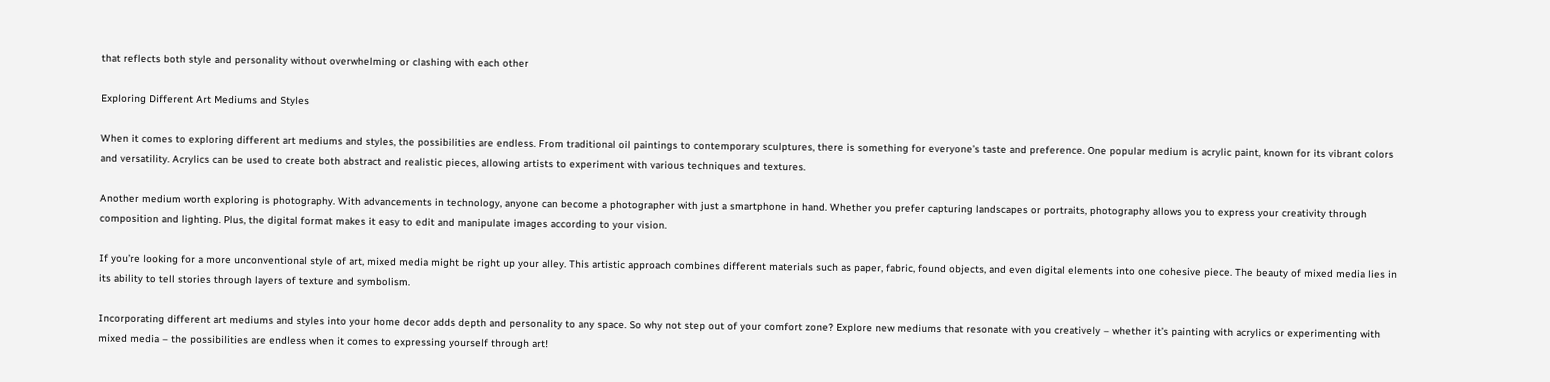that reflects both style and personality without overwhelming or clashing with each other

Exploring Different Art Mediums and Styles

When it comes to exploring different art mediums and styles, the possibilities are endless. From traditional oil paintings to contemporary sculptures, there is something for everyone’s taste and preference. One popular medium is acrylic paint, known for its vibrant colors and versatility. Acrylics can be used to create both abstract and realistic pieces, allowing artists to experiment with various techniques and textures.

Another medium worth exploring is photography. With advancements in technology, anyone can become a photographer with just a smartphone in hand. Whether you prefer capturing landscapes or portraits, photography allows you to express your creativity through composition and lighting. Plus, the digital format makes it easy to edit and manipulate images according to your vision.

If you’re looking for a more unconventional style of art, mixed media might be right up your alley. This artistic approach combines different materials such as paper, fabric, found objects, and even digital elements into one cohesive piece. The beauty of mixed media lies in its ability to tell stories through layers of texture and symbolism.

Incorporating different art mediums and styles into your home decor adds depth and personality to any space. So why not step out of your comfort zone? Explore new mediums that resonate with you creatively – whether it’s painting with acrylics or experimenting with mixed media – the possibilities are endless when it comes to expressing yourself through art!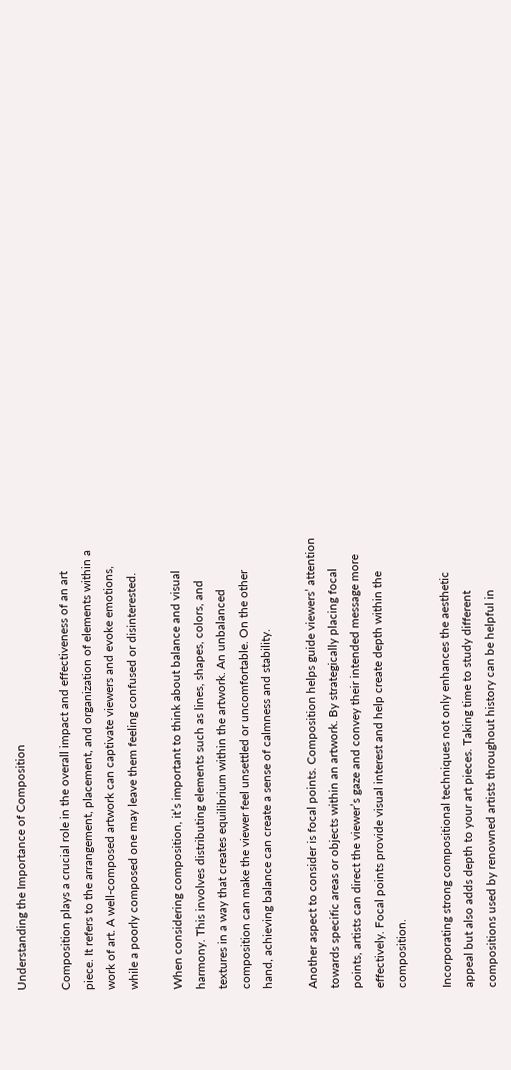Understanding the Importance of Composition

Composition plays a crucial role in the overall impact and effectiveness of an art piece. It refers to the arrangement, placement, and organization of elements within a work of art. A well-composed artwork can captivate viewers and evoke emotions, while a poorly composed one may leave them feeling confused or disinterested.

When considering composition, it’s important to think about balance and visual harmony. This involves distributing elements such as lines, shapes, colors, and textures in a way that creates equilibrium within the artwork. An unbalanced composition can make the viewer feel unsettled or uncomfortable. On the other hand, achieving balance can create a sense of calmness and stability.

Another aspect to consider is focal points. Composition helps guide viewers’ attention towards specific areas or objects within an artwork. By strategically placing focal points, artists can direct the viewer’s gaze and convey their intended message more effectively. Focal points provide visual interest and help create depth within the composition.

Incorporating strong compositional techniques not only enhances the aesthetic appeal but also adds depth to your art pieces. Taking time to study different compositions used by renowned artists throughout history can be helpful in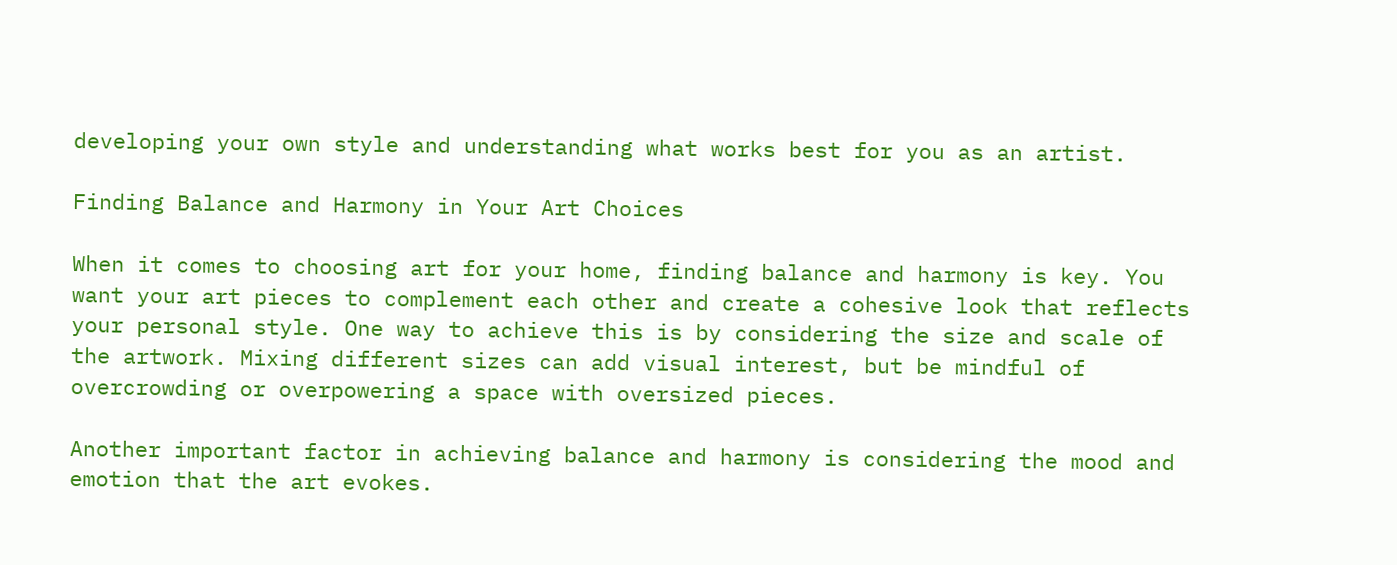developing your own style and understanding what works best for you as an artist.

Finding Balance and Harmony in Your Art Choices

When it comes to choosing art for your home, finding balance and harmony is key. You want your art pieces to complement each other and create a cohesive look that reflects your personal style. One way to achieve this is by considering the size and scale of the artwork. Mixing different sizes can add visual interest, but be mindful of overcrowding or overpowering a space with oversized pieces.

Another important factor in achieving balance and harmony is considering the mood and emotion that the art evokes.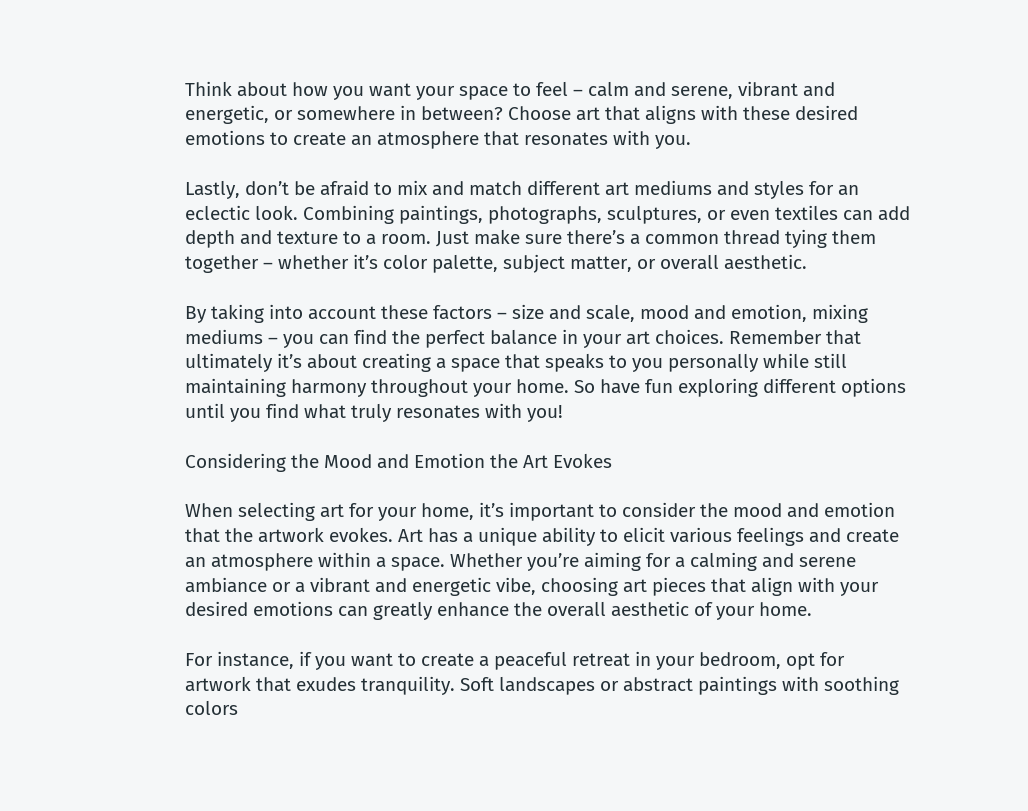Think about how you want your space to feel – calm and serene, vibrant and energetic, or somewhere in between? Choose art that aligns with these desired emotions to create an atmosphere that resonates with you.

Lastly, don’t be afraid to mix and match different art mediums and styles for an eclectic look. Combining paintings, photographs, sculptures, or even textiles can add depth and texture to a room. Just make sure there’s a common thread tying them together – whether it’s color palette, subject matter, or overall aesthetic.

By taking into account these factors – size and scale, mood and emotion, mixing mediums – you can find the perfect balance in your art choices. Remember that ultimately it’s about creating a space that speaks to you personally while still maintaining harmony throughout your home. So have fun exploring different options until you find what truly resonates with you!

Considering the Mood and Emotion the Art Evokes

When selecting art for your home, it’s important to consider the mood and emotion that the artwork evokes. Art has a unique ability to elicit various feelings and create an atmosphere within a space. Whether you’re aiming for a calming and serene ambiance or a vibrant and energetic vibe, choosing art pieces that align with your desired emotions can greatly enhance the overall aesthetic of your home.

For instance, if you want to create a peaceful retreat in your bedroom, opt for artwork that exudes tranquility. Soft landscapes or abstract paintings with soothing colors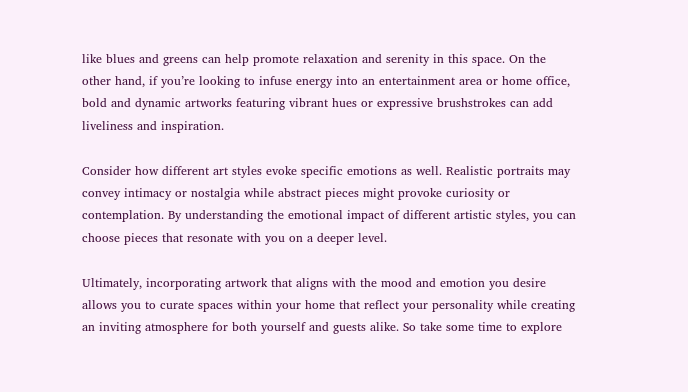like blues and greens can help promote relaxation and serenity in this space. On the other hand, if you’re looking to infuse energy into an entertainment area or home office, bold and dynamic artworks featuring vibrant hues or expressive brushstrokes can add liveliness and inspiration.

Consider how different art styles evoke specific emotions as well. Realistic portraits may convey intimacy or nostalgia while abstract pieces might provoke curiosity or contemplation. By understanding the emotional impact of different artistic styles, you can choose pieces that resonate with you on a deeper level.

Ultimately, incorporating artwork that aligns with the mood and emotion you desire allows you to curate spaces within your home that reflect your personality while creating an inviting atmosphere for both yourself and guests alike. So take some time to explore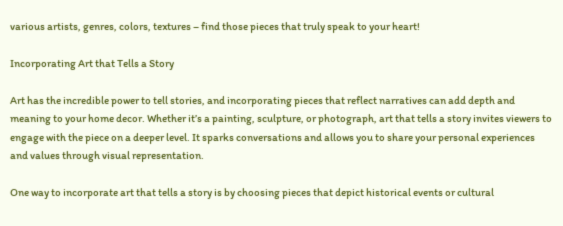various artists, genres, colors, textures – find those pieces that truly speak to your heart!

Incorporating Art that Tells a Story

Art has the incredible power to tell stories, and incorporating pieces that reflect narratives can add depth and meaning to your home decor. Whether it’s a painting, sculpture, or photograph, art that tells a story invites viewers to engage with the piece on a deeper level. It sparks conversations and allows you to share your personal experiences and values through visual representation.

One way to incorporate art that tells a story is by choosing pieces that depict historical events or cultural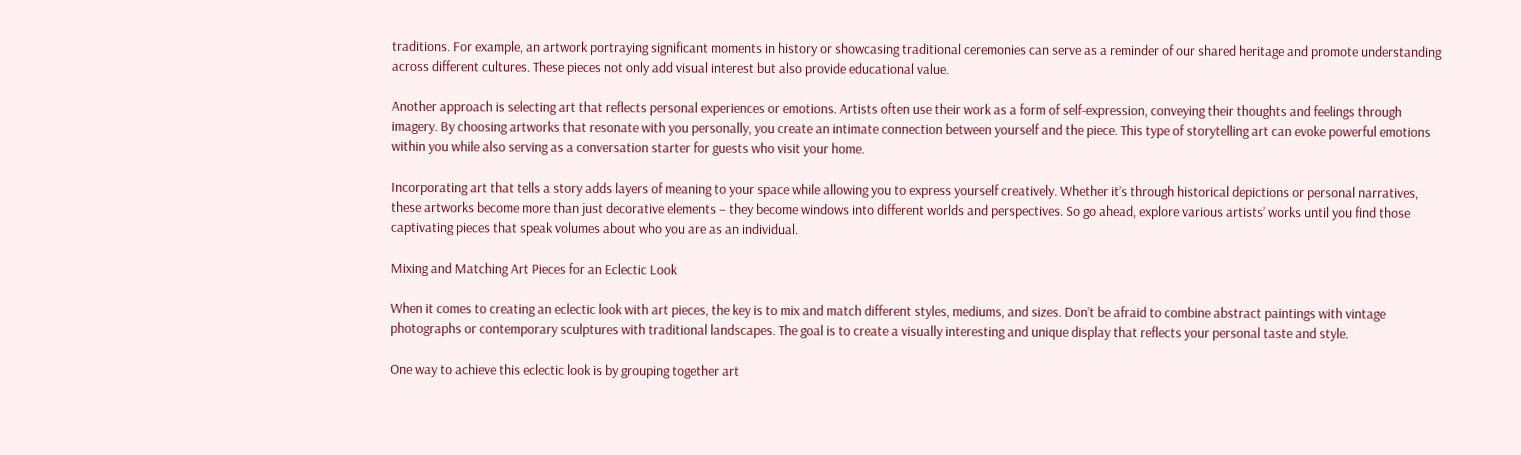traditions. For example, an artwork portraying significant moments in history or showcasing traditional ceremonies can serve as a reminder of our shared heritage and promote understanding across different cultures. These pieces not only add visual interest but also provide educational value.

Another approach is selecting art that reflects personal experiences or emotions. Artists often use their work as a form of self-expression, conveying their thoughts and feelings through imagery. By choosing artworks that resonate with you personally, you create an intimate connection between yourself and the piece. This type of storytelling art can evoke powerful emotions within you while also serving as a conversation starter for guests who visit your home.

Incorporating art that tells a story adds layers of meaning to your space while allowing you to express yourself creatively. Whether it’s through historical depictions or personal narratives, these artworks become more than just decorative elements – they become windows into different worlds and perspectives. So go ahead, explore various artists’ works until you find those captivating pieces that speak volumes about who you are as an individual.

Mixing and Matching Art Pieces for an Eclectic Look

When it comes to creating an eclectic look with art pieces, the key is to mix and match different styles, mediums, and sizes. Don’t be afraid to combine abstract paintings with vintage photographs or contemporary sculptures with traditional landscapes. The goal is to create a visually interesting and unique display that reflects your personal taste and style.

One way to achieve this eclectic look is by grouping together art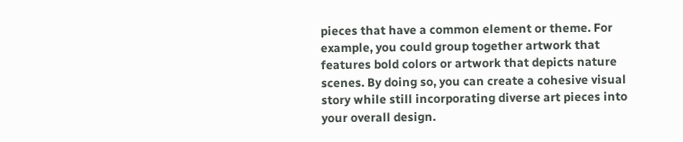pieces that have a common element or theme. For example, you could group together artwork that features bold colors or artwork that depicts nature scenes. By doing so, you can create a cohesive visual story while still incorporating diverse art pieces into your overall design.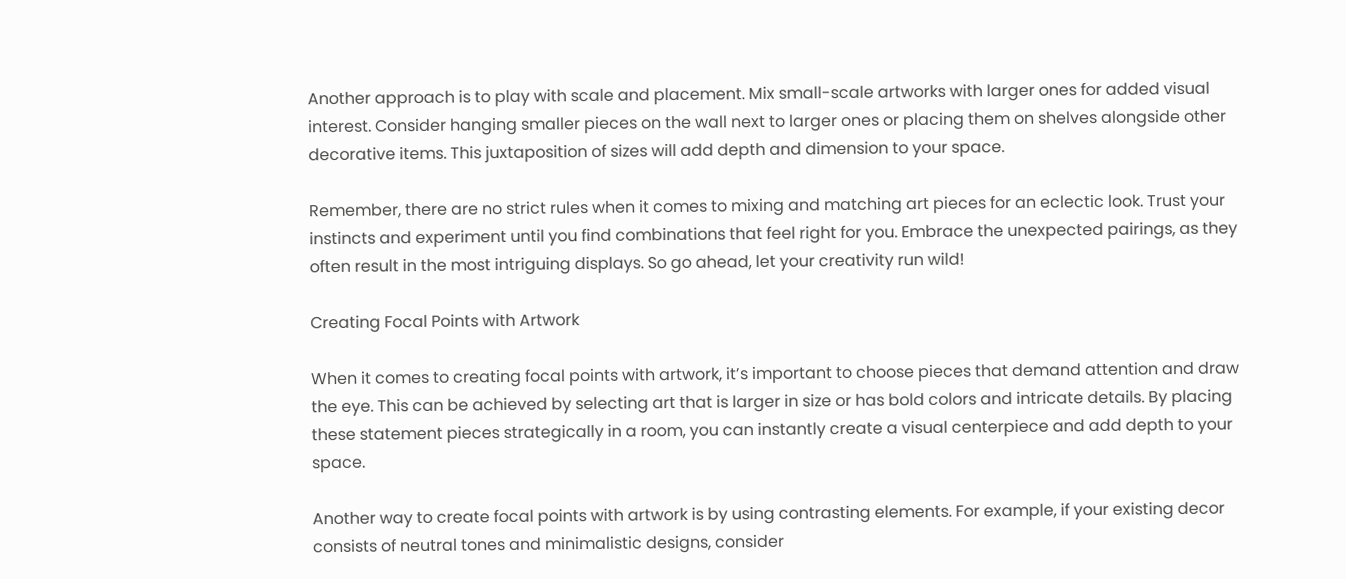Another approach is to play with scale and placement. Mix small-scale artworks with larger ones for added visual interest. Consider hanging smaller pieces on the wall next to larger ones or placing them on shelves alongside other decorative items. This juxtaposition of sizes will add depth and dimension to your space.

Remember, there are no strict rules when it comes to mixing and matching art pieces for an eclectic look. Trust your instincts and experiment until you find combinations that feel right for you. Embrace the unexpected pairings, as they often result in the most intriguing displays. So go ahead, let your creativity run wild!

Creating Focal Points with Artwork

When it comes to creating focal points with artwork, it’s important to choose pieces that demand attention and draw the eye. This can be achieved by selecting art that is larger in size or has bold colors and intricate details. By placing these statement pieces strategically in a room, you can instantly create a visual centerpiece and add depth to your space.

Another way to create focal points with artwork is by using contrasting elements. For example, if your existing decor consists of neutral tones and minimalistic designs, consider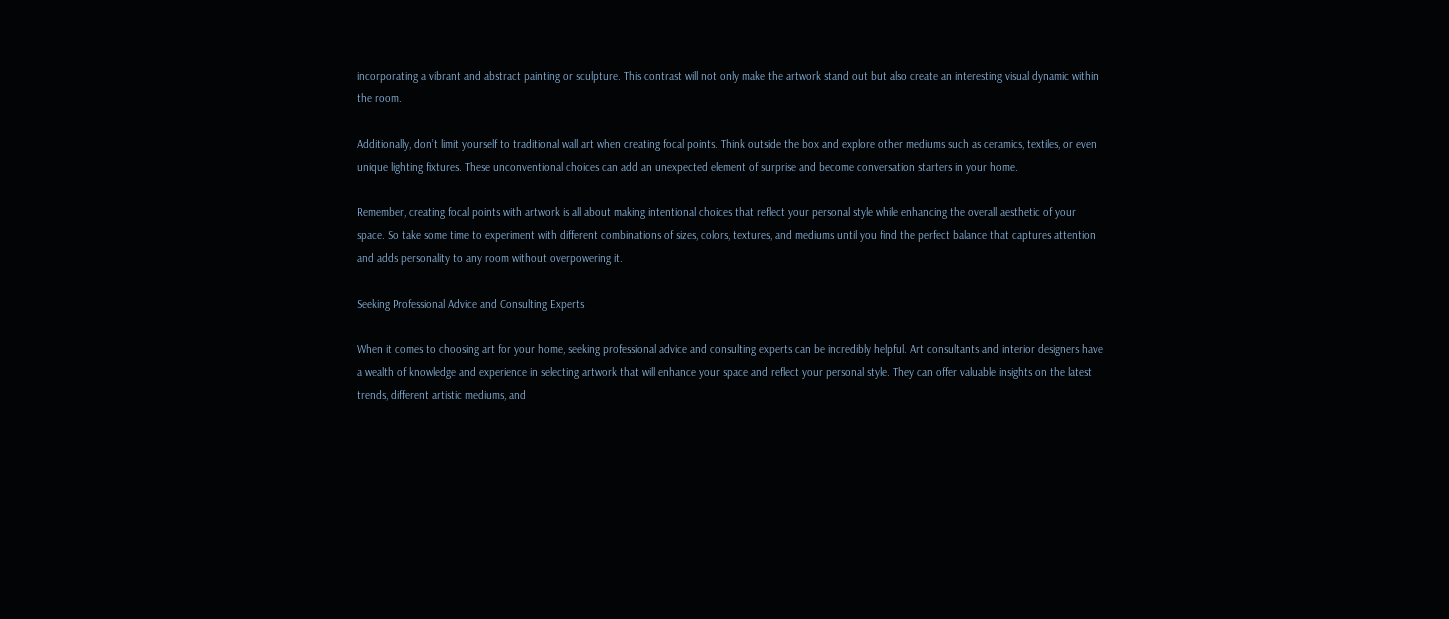incorporating a vibrant and abstract painting or sculpture. This contrast will not only make the artwork stand out but also create an interesting visual dynamic within the room.

Additionally, don’t limit yourself to traditional wall art when creating focal points. Think outside the box and explore other mediums such as ceramics, textiles, or even unique lighting fixtures. These unconventional choices can add an unexpected element of surprise and become conversation starters in your home.

Remember, creating focal points with artwork is all about making intentional choices that reflect your personal style while enhancing the overall aesthetic of your space. So take some time to experiment with different combinations of sizes, colors, textures, and mediums until you find the perfect balance that captures attention and adds personality to any room without overpowering it.

Seeking Professional Advice and Consulting Experts

When it comes to choosing art for your home, seeking professional advice and consulting experts can be incredibly helpful. Art consultants and interior designers have a wealth of knowledge and experience in selecting artwork that will enhance your space and reflect your personal style. They can offer valuable insights on the latest trends, different artistic mediums, and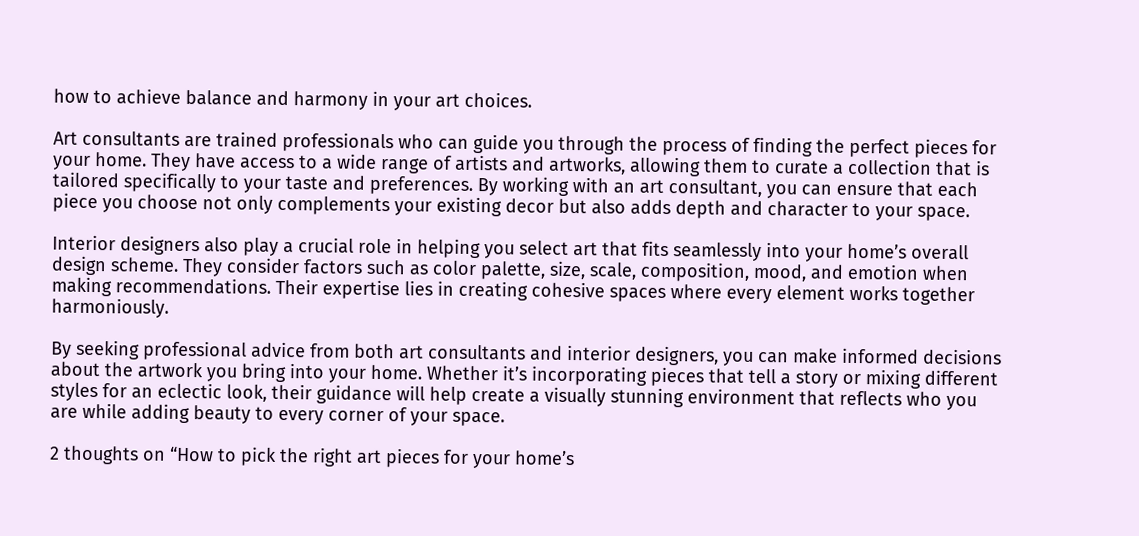how to achieve balance and harmony in your art choices.

Art consultants are trained professionals who can guide you through the process of finding the perfect pieces for your home. They have access to a wide range of artists and artworks, allowing them to curate a collection that is tailored specifically to your taste and preferences. By working with an art consultant, you can ensure that each piece you choose not only complements your existing decor but also adds depth and character to your space.

Interior designers also play a crucial role in helping you select art that fits seamlessly into your home’s overall design scheme. They consider factors such as color palette, size, scale, composition, mood, and emotion when making recommendations. Their expertise lies in creating cohesive spaces where every element works together harmoniously.

By seeking professional advice from both art consultants and interior designers, you can make informed decisions about the artwork you bring into your home. Whether it’s incorporating pieces that tell a story or mixing different styles for an eclectic look, their guidance will help create a visually stunning environment that reflects who you are while adding beauty to every corner of your space.

2 thoughts on “How to pick the right art pieces for your home’s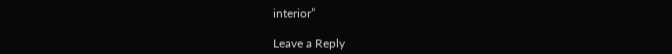interior”

Leave a Reply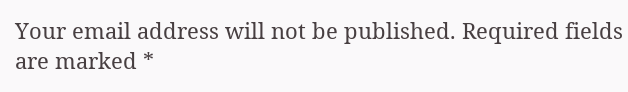Your email address will not be published. Required fields are marked *